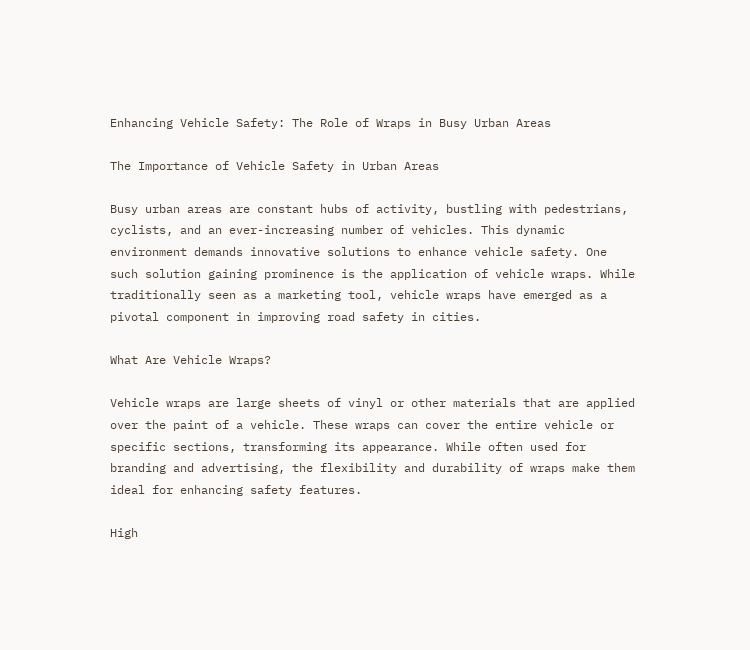Enhancing Vehicle Safety: The Role of Wraps in Busy Urban Areas

The Importance of Vehicle Safety in Urban Areas

Busy urban areas are constant hubs of activity, bustling with pedestrians, cyclists, and an ever-increasing number of vehicles. This dynamic environment demands innovative solutions to enhance vehicle safety. One such solution gaining prominence is the application of vehicle wraps. While traditionally seen as a marketing tool, vehicle wraps have emerged as a pivotal component in improving road safety in cities.

What Are Vehicle Wraps?

Vehicle wraps are large sheets of vinyl or other materials that are applied over the paint of a vehicle. These wraps can cover the entire vehicle or specific sections, transforming its appearance. While often used for branding and advertising, the flexibility and durability of wraps make them ideal for enhancing safety features.

High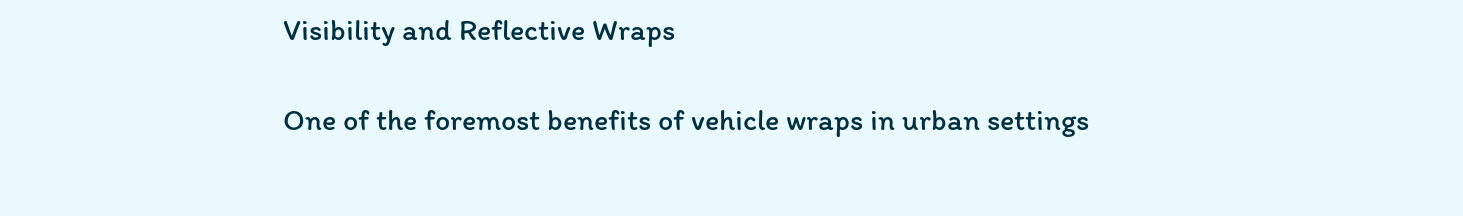Visibility and Reflective Wraps

One of the foremost benefits of vehicle wraps in urban settings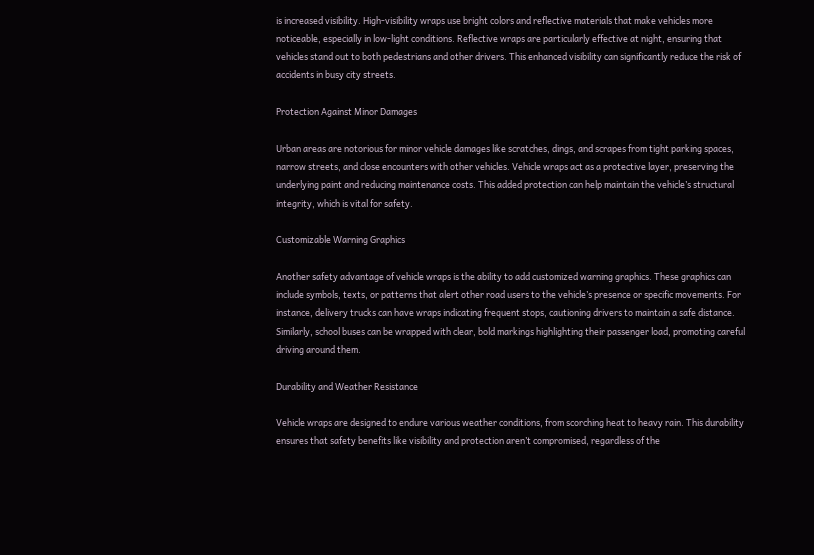is increased visibility. High-visibility wraps use bright colors and reflective materials that make vehicles more noticeable, especially in low-light conditions. Reflective wraps are particularly effective at night, ensuring that vehicles stand out to both pedestrians and other drivers. This enhanced visibility can significantly reduce the risk of accidents in busy city streets.

Protection Against Minor Damages

Urban areas are notorious for minor vehicle damages like scratches, dings, and scrapes from tight parking spaces, narrow streets, and close encounters with other vehicles. Vehicle wraps act as a protective layer, preserving the underlying paint and reducing maintenance costs. This added protection can help maintain the vehicle’s structural integrity, which is vital for safety.

Customizable Warning Graphics

Another safety advantage of vehicle wraps is the ability to add customized warning graphics. These graphics can include symbols, texts, or patterns that alert other road users to the vehicle’s presence or specific movements. For instance, delivery trucks can have wraps indicating frequent stops, cautioning drivers to maintain a safe distance. Similarly, school buses can be wrapped with clear, bold markings highlighting their passenger load, promoting careful driving around them.

Durability and Weather Resistance

Vehicle wraps are designed to endure various weather conditions, from scorching heat to heavy rain. This durability ensures that safety benefits like visibility and protection aren’t compromised, regardless of the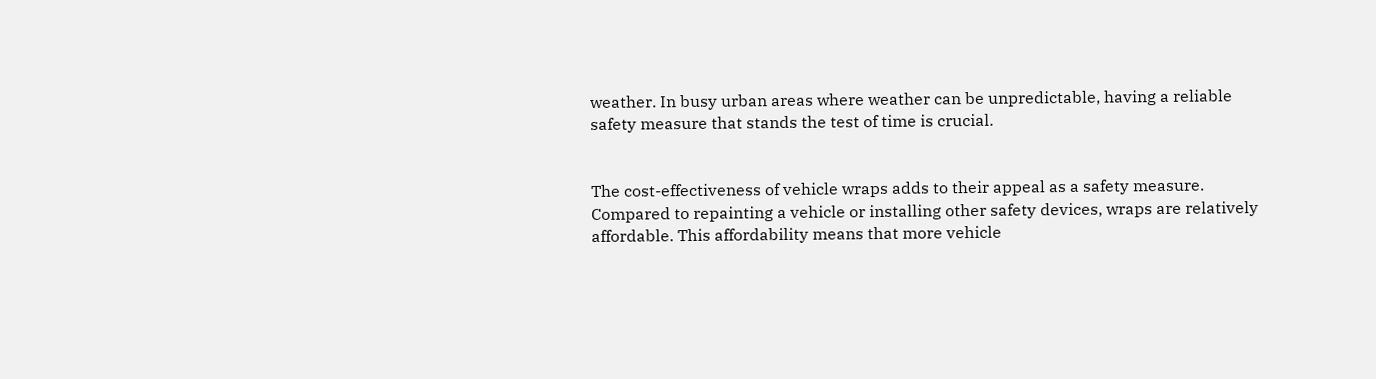weather. In busy urban areas where weather can be unpredictable, having a reliable safety measure that stands the test of time is crucial.


The cost-effectiveness of vehicle wraps adds to their appeal as a safety measure. Compared to repainting a vehicle or installing other safety devices, wraps are relatively affordable. This affordability means that more vehicle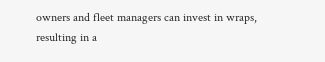owners and fleet managers can invest in wraps, resulting in a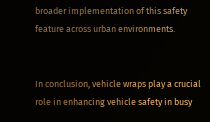broader implementation of this safety feature across urban environments.


In conclusion, vehicle wraps play a crucial role in enhancing vehicle safety in busy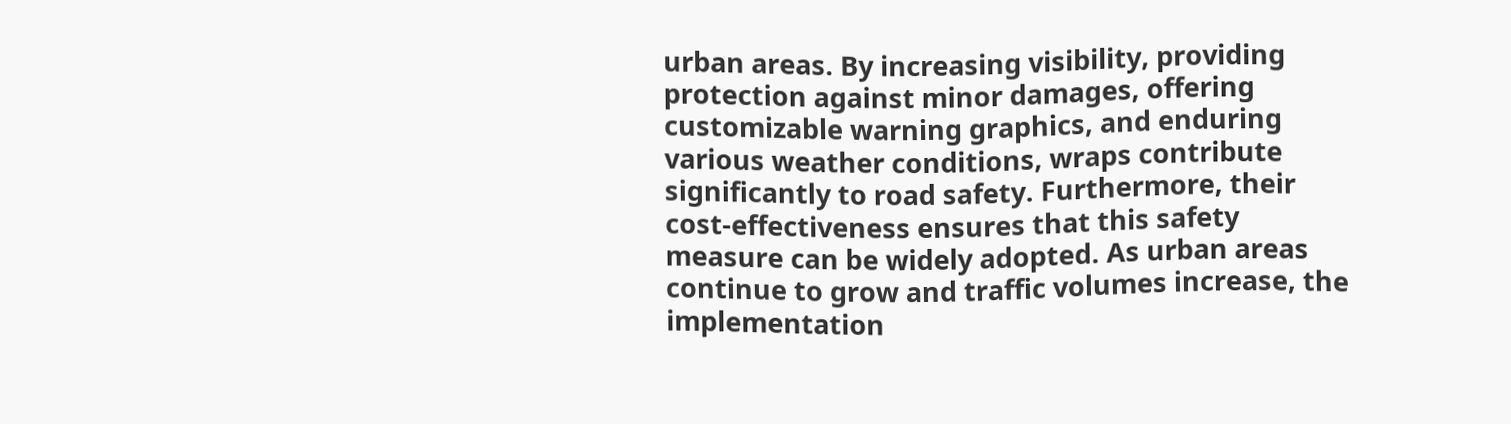urban areas. By increasing visibility, providing protection against minor damages, offering customizable warning graphics, and enduring various weather conditions, wraps contribute significantly to road safety. Furthermore, their cost-effectiveness ensures that this safety measure can be widely adopted. As urban areas continue to grow and traffic volumes increase, the implementation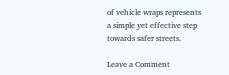of vehicle wraps represents a simple yet effective step towards safer streets.

Leave a Comment